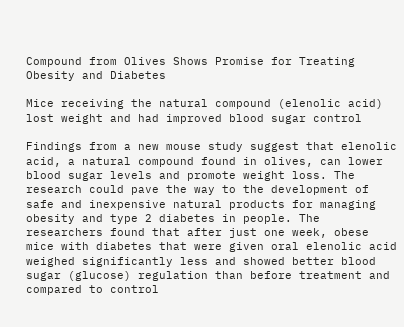Compound from Olives Shows Promise for Treating Obesity and Diabetes

Mice receiving the natural compound (elenolic acid) lost weight and had improved blood sugar control

Findings from a new mouse study suggest that elenolic acid, a natural compound found in olives, can lower blood sugar levels and promote weight loss. The research could pave the way to the development of safe and inexpensive natural products for managing obesity and type 2 diabetes in people. The researchers found that after just one week, obese mice with diabetes that were given oral elenolic acid weighed significantly less and showed better blood sugar (glucose) regulation than before treatment and compared to control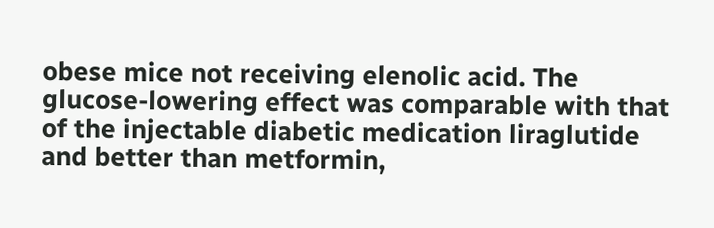obese mice not receiving elenolic acid. The glucose-lowering effect was comparable with that of the injectable diabetic medication liraglutide and better than metformin,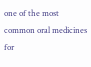one of the most common oral medicines for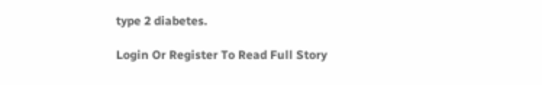type 2 diabetes.

Login Or Register To Read Full Story